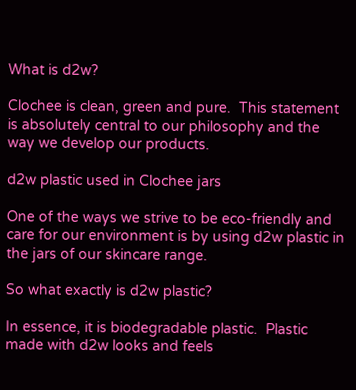What is d2w?

Clochee is clean, green and pure.  This statement is absolutely central to our philosophy and the way we develop our products.

d2w plastic used in Clochee jars

One of the ways we strive to be eco-friendly and care for our environment is by using d2w plastic in the jars of our skincare range.

So what exactly is d2w plastic?

In essence, it is biodegradable plastic.  Plastic made with d2w looks and feels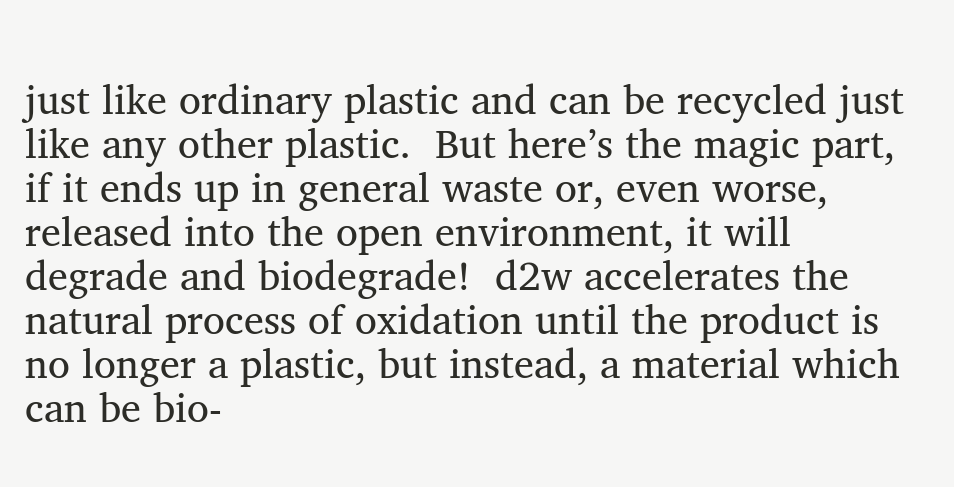just like ordinary plastic and can be recycled just like any other plastic.  But here’s the magic part, if it ends up in general waste or, even worse, released into the open environment, it will degrade and biodegrade!  d2w accelerates the natural process of oxidation until the product is no longer a plastic, but instead, a material which can be bio-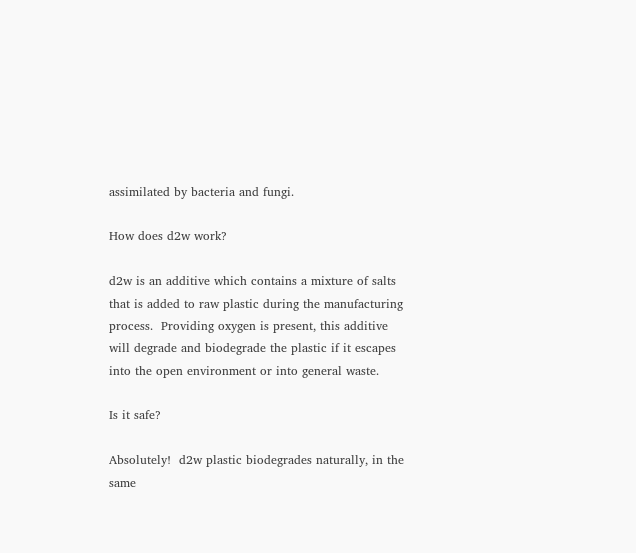assimilated by bacteria and fungi.

How does d2w work?

d2w is an additive which contains a mixture of salts that is added to raw plastic during the manufacturing process.  Providing oxygen is present, this additive will degrade and biodegrade the plastic if it escapes into the open environment or into general waste.

Is it safe?

Absolutely!  d2w plastic biodegrades naturally, in the same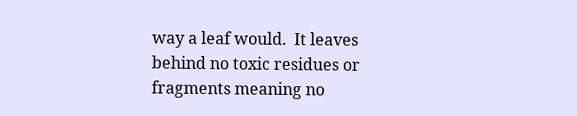way a leaf would.  It leaves behind no toxic residues or fragments meaning no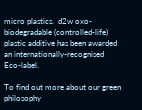micro plastics.  d2w oxo-biodegradable (controlled-life) plastic additive has been awarded an internationally-recognised Eco-label.

To find out more about our green philosophy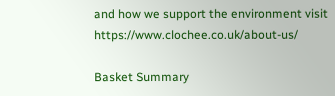and how we support the environment visit https://www.clochee.co.uk/about-us/

Basket Summary